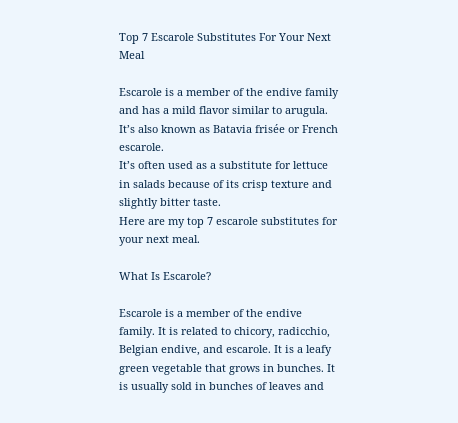Top 7 Escarole Substitutes For Your Next Meal

Escarole is a member of the endive family and has a mild flavor similar to arugula.
It’s also known as Batavia frisée or French escarole.
It’s often used as a substitute for lettuce in salads because of its crisp texture and slightly bitter taste.
Here are my top 7 escarole substitutes for your next meal.

What Is Escarole?

Escarole is a member of the endive family. It is related to chicory, radicchio, Belgian endive, and escarole. It is a leafy green vegetable that grows in bunches. It is usually sold in bunches of leaves and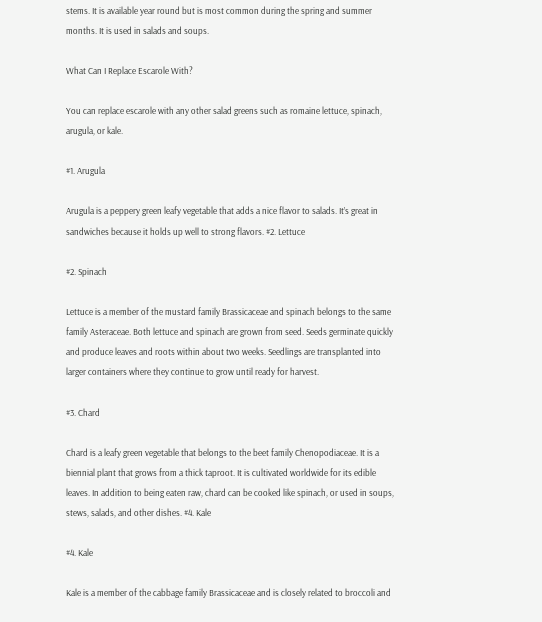stems. It is available year round but is most common during the spring and summer months. It is used in salads and soups.

What Can I Replace Escarole With?

You can replace escarole with any other salad greens such as romaine lettuce, spinach, arugula, or kale.

#1. Arugula

Arugula is a peppery green leafy vegetable that adds a nice flavor to salads. It’s great in sandwiches because it holds up well to strong flavors. #2. Lettuce

#2. Spinach

Lettuce is a member of the mustard family Brassicaceae and spinach belongs to the same family Asteraceae. Both lettuce and spinach are grown from seed. Seeds germinate quickly and produce leaves and roots within about two weeks. Seedlings are transplanted into larger containers where they continue to grow until ready for harvest.

#3. Chard

Chard is a leafy green vegetable that belongs to the beet family Chenopodiaceae. It is a biennial plant that grows from a thick taproot. It is cultivated worldwide for its edible leaves. In addition to being eaten raw, chard can be cooked like spinach, or used in soups, stews, salads, and other dishes. #4. Kale

#4. Kale

Kale is a member of the cabbage family Brassicaceae and is closely related to broccoli and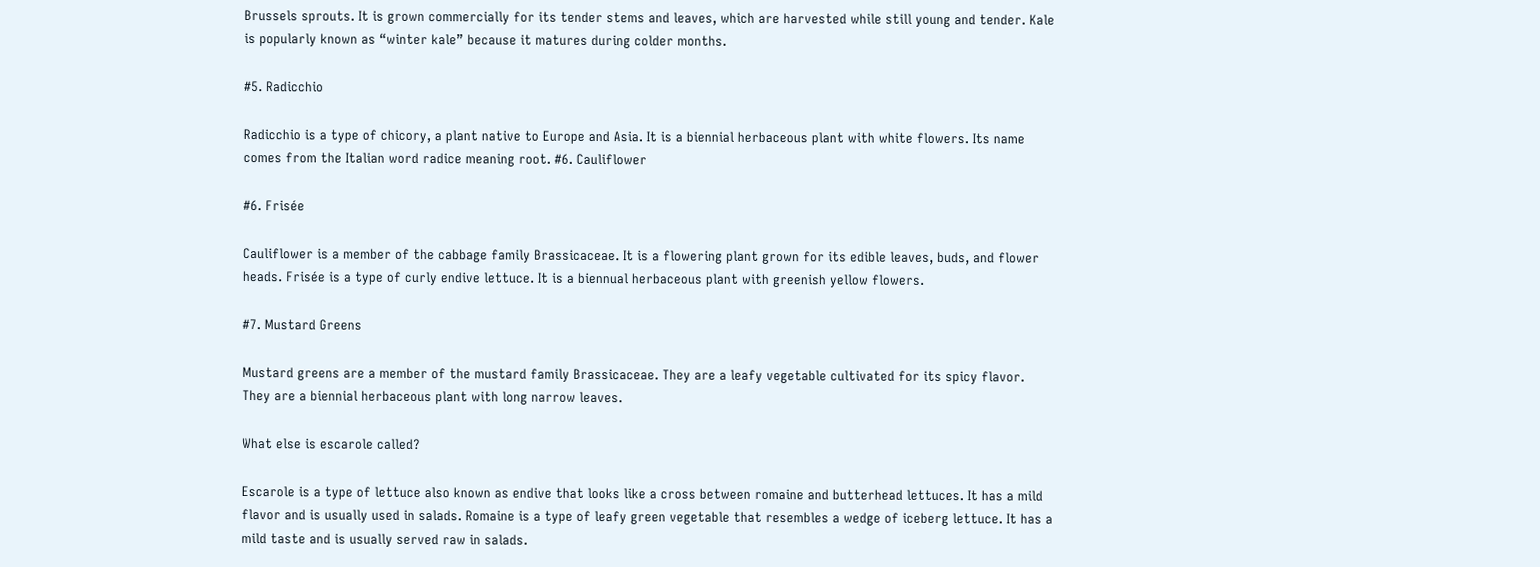Brussels sprouts. It is grown commercially for its tender stems and leaves, which are harvested while still young and tender. Kale is popularly known as “winter kale” because it matures during colder months.

#5. Radicchio

Radicchio is a type of chicory, a plant native to Europe and Asia. It is a biennial herbaceous plant with white flowers. Its name comes from the Italian word radice meaning root. #6. Cauliflower

#6. Frisée

Cauliflower is a member of the cabbage family Brassicaceae. It is a flowering plant grown for its edible leaves, buds, and flower heads. Frisée is a type of curly endive lettuce. It is a biennual herbaceous plant with greenish yellow flowers.

#7. Mustard Greens

Mustard greens are a member of the mustard family Brassicaceae. They are a leafy vegetable cultivated for its spicy flavor. They are a biennial herbaceous plant with long narrow leaves.

What else is escarole called?

Escarole is a type of lettuce also known as endive that looks like a cross between romaine and butterhead lettuces. It has a mild flavor and is usually used in salads. Romaine is a type of leafy green vegetable that resembles a wedge of iceberg lettuce. It has a mild taste and is usually served raw in salads.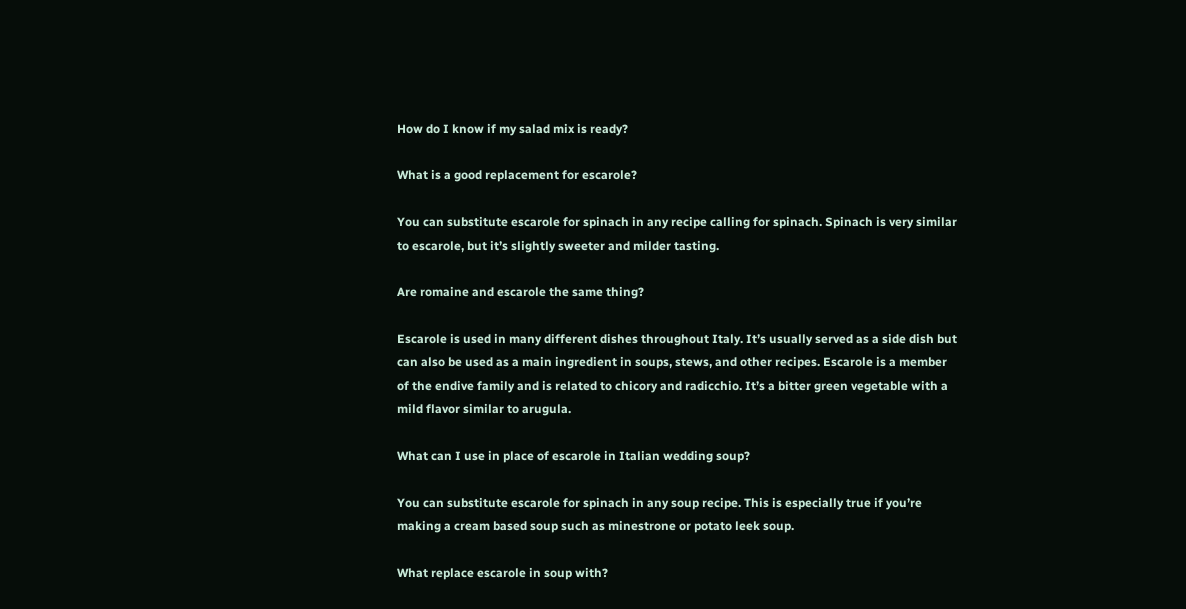How do I know if my salad mix is ready?

What is a good replacement for escarole?

You can substitute escarole for spinach in any recipe calling for spinach. Spinach is very similar to escarole, but it’s slightly sweeter and milder tasting.

Are romaine and escarole the same thing?

Escarole is used in many different dishes throughout Italy. It’s usually served as a side dish but can also be used as a main ingredient in soups, stews, and other recipes. Escarole is a member of the endive family and is related to chicory and radicchio. It’s a bitter green vegetable with a mild flavor similar to arugula.

What can I use in place of escarole in Italian wedding soup?

You can substitute escarole for spinach in any soup recipe. This is especially true if you’re making a cream based soup such as minestrone or potato leek soup.

What replace escarole in soup with?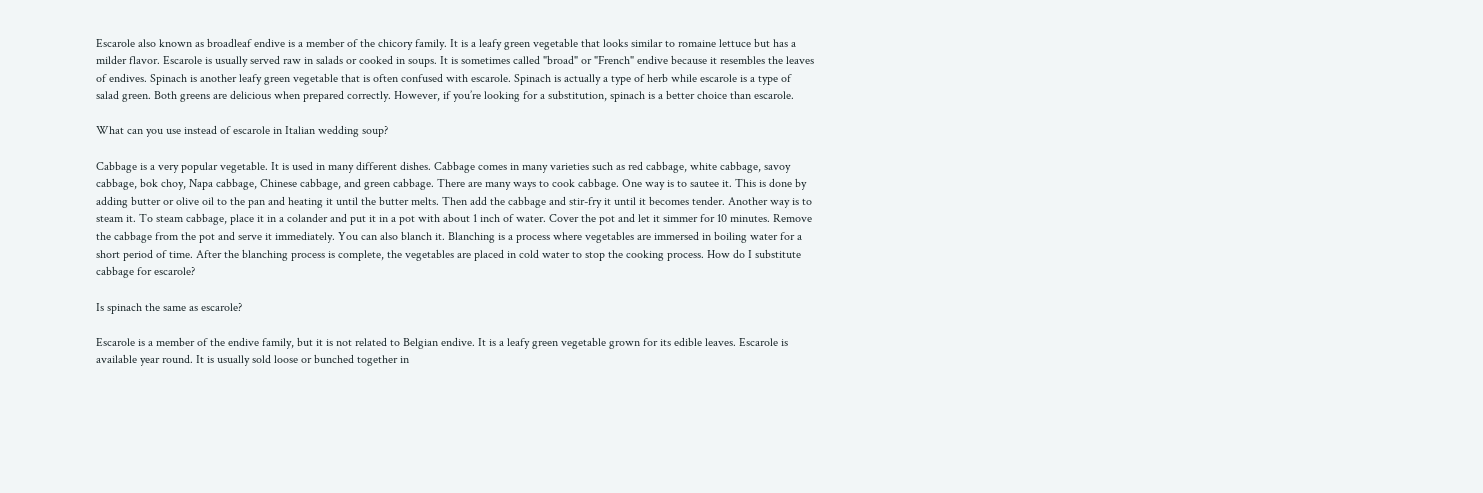Escarole also known as broadleaf endive is a member of the chicory family. It is a leafy green vegetable that looks similar to romaine lettuce but has a milder flavor. Escarole is usually served raw in salads or cooked in soups. It is sometimes called "broad" or "French" endive because it resembles the leaves of endives. Spinach is another leafy green vegetable that is often confused with escarole. Spinach is actually a type of herb while escarole is a type of salad green. Both greens are delicious when prepared correctly. However, if you’re looking for a substitution, spinach is a better choice than escarole.

What can you use instead of escarole in Italian wedding soup?

Cabbage is a very popular vegetable. It is used in many different dishes. Cabbage comes in many varieties such as red cabbage, white cabbage, savoy cabbage, bok choy, Napa cabbage, Chinese cabbage, and green cabbage. There are many ways to cook cabbage. One way is to sautee it. This is done by adding butter or olive oil to the pan and heating it until the butter melts. Then add the cabbage and stir-fry it until it becomes tender. Another way is to steam it. To steam cabbage, place it in a colander and put it in a pot with about 1 inch of water. Cover the pot and let it simmer for 10 minutes. Remove the cabbage from the pot and serve it immediately. You can also blanch it. Blanching is a process where vegetables are immersed in boiling water for a short period of time. After the blanching process is complete, the vegetables are placed in cold water to stop the cooking process. How do I substitute cabbage for escarole?

Is spinach the same as escarole?

Escarole is a member of the endive family, but it is not related to Belgian endive. It is a leafy green vegetable grown for its edible leaves. Escarole is available year round. It is usually sold loose or bunched together in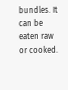bundles. It can be eaten raw or cooked.